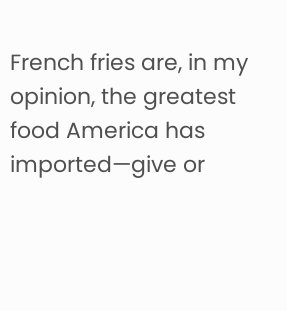French fries are, in my opinion, the greatest food America has imported—give or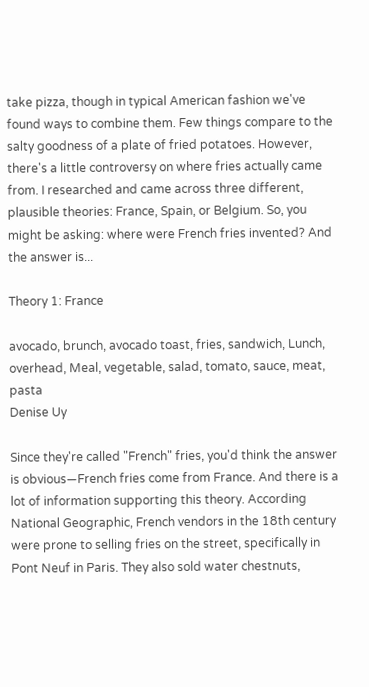take pizza, though in typical American fashion we've found ways to combine them. Few things compare to the salty goodness of a plate of fried potatoes. However, there's a little controversy on where fries actually came from. I researched and came across three different, plausible theories: France, Spain, or Belgium. So, you might be asking: where were French fries invented? And the answer is...

Theory 1: France

avocado, brunch, avocado toast, fries, sandwich, Lunch, overhead, Meal, vegetable, salad, tomato, sauce, meat, pasta
Denise Uy

Since they're called "French" fries, you'd think the answer is obvious—French fries come from France. And there is a lot of information supporting this theory. According National Geographic, French vendors in the 18th century were prone to selling fries on the street, specifically in Pont Neuf in Paris. They also sold water chestnuts,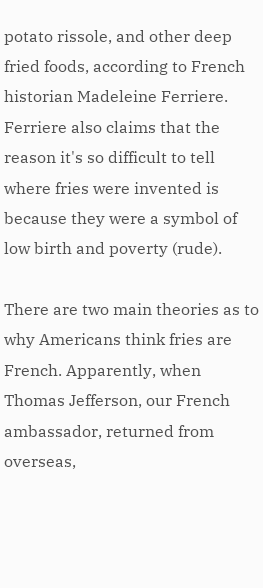potato rissole, and other deep fried foods, according to French historian Madeleine Ferriere. Ferriere also claims that the reason it's so difficult to tell where fries were invented is because they were a symbol of low birth and poverty (rude).

There are two main theories as to why Americans think fries are French. Apparently, when Thomas Jefferson, our French ambassador, returned from overseas,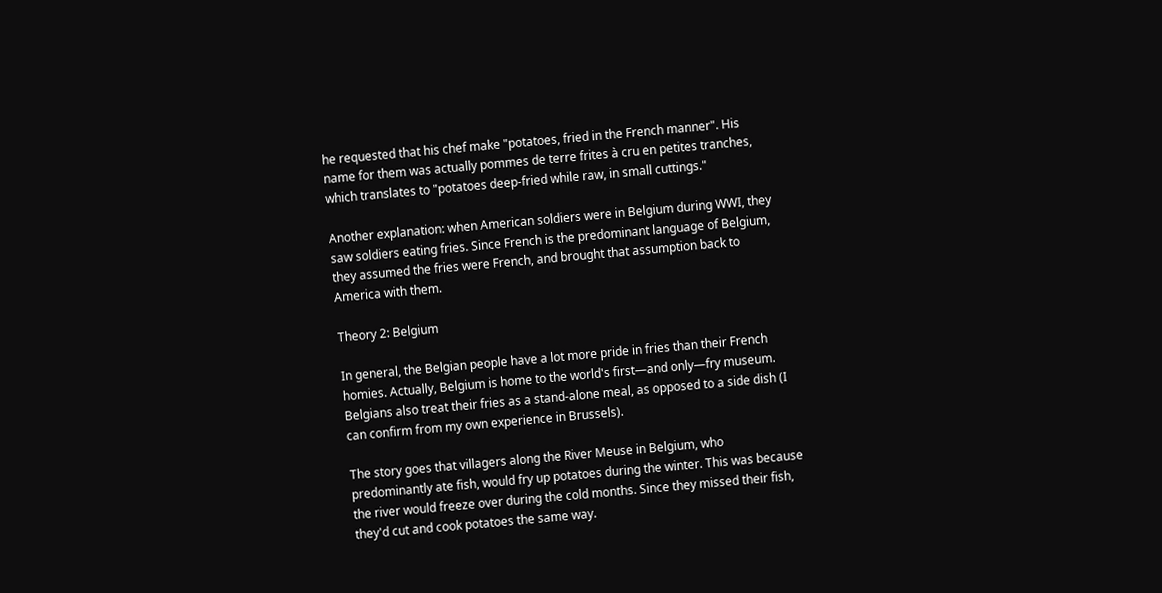he requested that his chef make "potatoes, fried in the French manner". His name for them was actually pommes de terre frites à cru en petites tranches, which translates to "potatoes deep-fried while raw, in small cuttings."

Another explanation: when American soldiers were in Belgium during WWI, they saw soldiers eating fries. Since French is the predominant language of Belgium, they assumed the fries were French, and brought that assumption back to America with them.

Theory 2: Belgium

In general, the Belgian people have a lot more pride in fries than their French homies. Actually, Belgium is home to the world's first—and only—fry museum. Belgians also treat their fries as a stand-alone meal, as opposed to a side dish (I can confirm from my own experience in Brussels).

The story goes that villagers along the River Meuse in Belgium, who predominantly ate fish, would fry up potatoes during the winter. This was because the river would freeze over during the cold months. Since they missed their fish, they'd cut and cook potatoes the same way.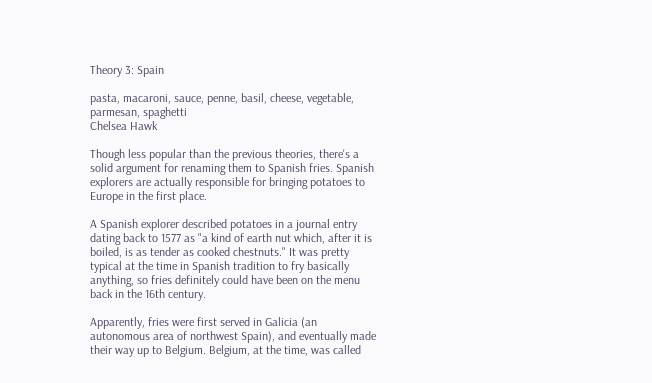Theory 3: Spain

pasta, macaroni, sauce, penne, basil, cheese, vegetable, parmesan, spaghetti
Chelsea Hawk

Though less popular than the previous theories, there's a solid argument for renaming them to Spanish fries. Spanish explorers are actually responsible for bringing potatoes to Europe in the first place.

A Spanish explorer described potatoes in a journal entry dating back to 1577 as "a kind of earth nut which, after it is boiled, is as tender as cooked chestnuts." It was pretty typical at the time in Spanish tradition to fry basically anything, so fries definitely could have been on the menu back in the 16th century.

Apparently, fries were first served in Galicia (an autonomous area of northwest Spain), and eventually made their way up to Belgium. Belgium, at the time, was called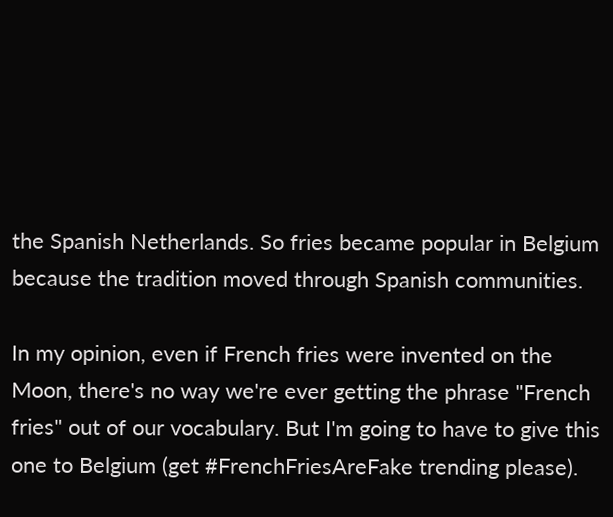the Spanish Netherlands. So fries became popular in Belgium because the tradition moved through Spanish communities.

In my opinion, even if French fries were invented on the Moon, there's no way we're ever getting the phrase "French fries" out of our vocabulary. But I'm going to have to give this one to Belgium (get #FrenchFriesAreFake trending please).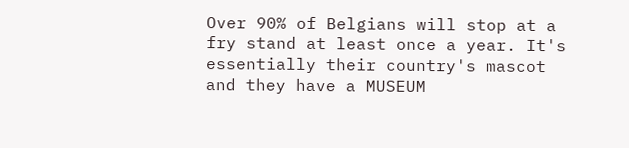Over 90% of Belgians will stop at a fry stand at least once a year. It's essentially their country's mascot and they have a MUSEUM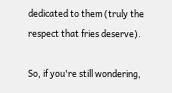dedicated to them (truly the respect that fries deserve).

So, if you're still wondering,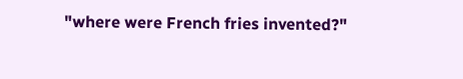"where were French fries invented?"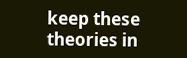keep these theories in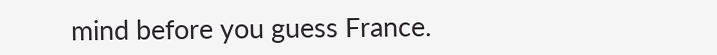mind before you guess France.